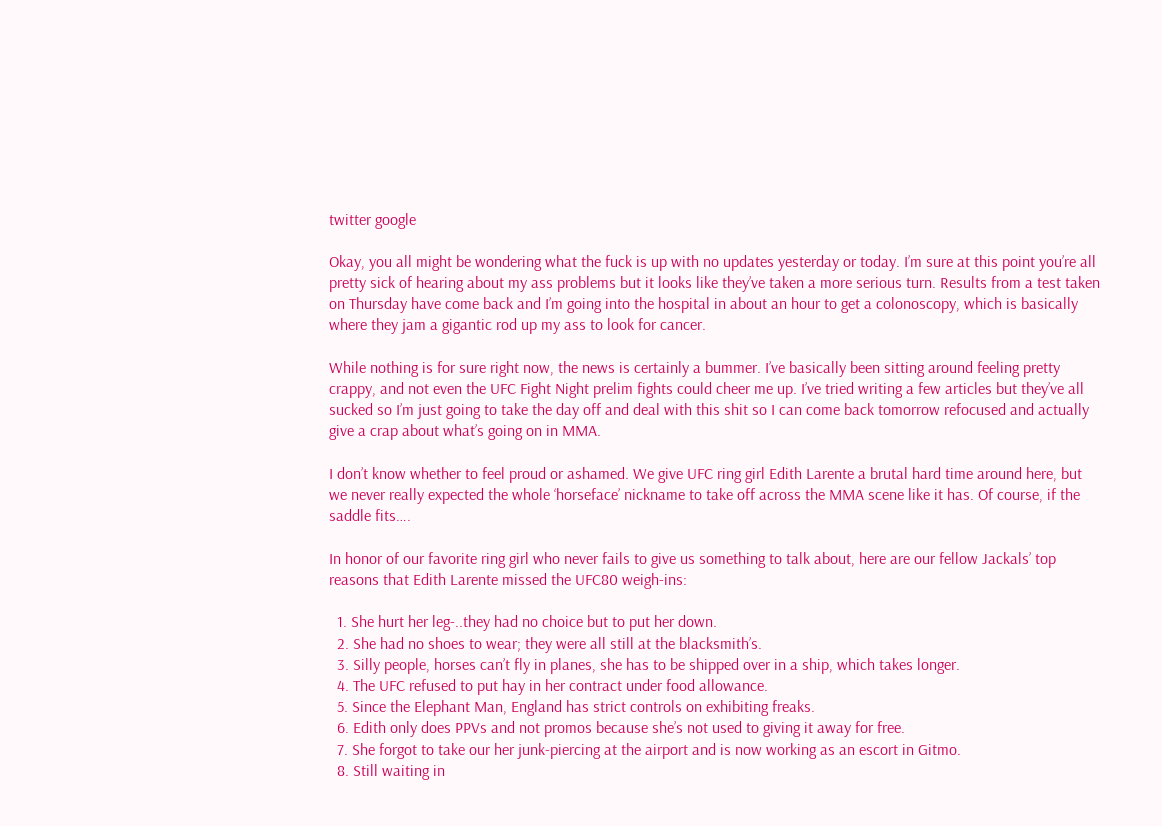twitter google

Okay, you all might be wondering what the fuck is up with no updates yesterday or today. I’m sure at this point you’re all pretty sick of hearing about my ass problems but it looks like they’ve taken a more serious turn. Results from a test taken on Thursday have come back and I’m going into the hospital in about an hour to get a colonoscopy, which is basically where they jam a gigantic rod up my ass to look for cancer.

While nothing is for sure right now, the news is certainly a bummer. I’ve basically been sitting around feeling pretty crappy, and not even the UFC Fight Night prelim fights could cheer me up. I’ve tried writing a few articles but they’ve all sucked so I’m just going to take the day off and deal with this shit so I can come back tomorrow refocused and actually give a crap about what’s going on in MMA.

I don’t know whether to feel proud or ashamed. We give UFC ring girl Edith Larente a brutal hard time around here, but we never really expected the whole ‘horseface’ nickname to take off across the MMA scene like it has. Of course, if the saddle fits….

In honor of our favorite ring girl who never fails to give us something to talk about, here are our fellow Jackals’ top reasons that Edith Larente missed the UFC80 weigh-ins:

  1. She hurt her leg-..they had no choice but to put her down.
  2. She had no shoes to wear; they were all still at the blacksmith’s.
  3. Silly people, horses can’t fly in planes, she has to be shipped over in a ship, which takes longer.
  4. The UFC refused to put hay in her contract under food allowance.
  5. Since the Elephant Man, England has strict controls on exhibiting freaks.
  6. Edith only does PPVs and not promos because she’s not used to giving it away for free.
  7. She forgot to take our her junk-piercing at the airport and is now working as an escort in Gitmo.
  8. Still waiting in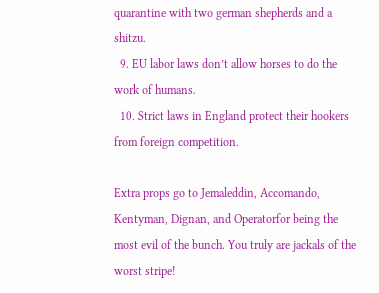quarantine with two german shepherds and a shitzu.
  9. EU labor laws don’t allow horses to do the work of humans.
  10. Strict laws in England protect their hookers from foreign competition.

Extra props go to Jemaleddin, Accomando, Kentyman, Dignan, and Operatorfor being the most evil of the bunch. You truly are jackals of the worst stripe!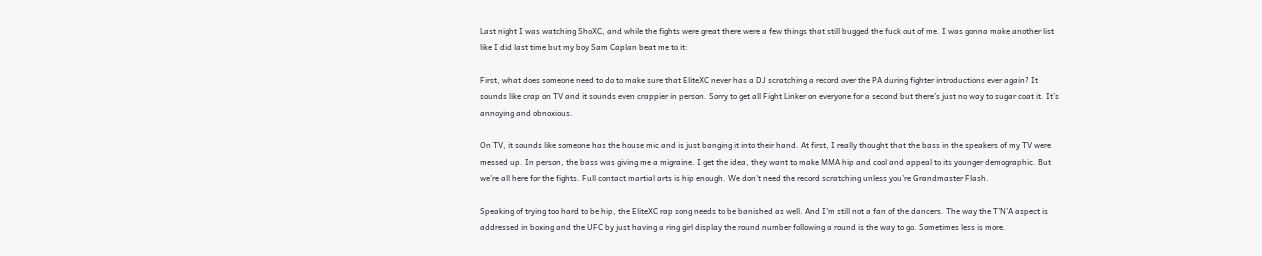Last night I was watching ShoXC, and while the fights were great there were a few things that still bugged the fuck out of me. I was gonna make another list like I did last time but my boy Sam Caplan beat me to it:

First, what does someone need to do to make sure that EliteXC never has a DJ scratching a record over the PA during fighter introductions ever again? It sounds like crap on TV and it sounds even crappier in person. Sorry to get all Fight Linker on everyone for a second but there’s just no way to sugar coat it. It’s annoying and obnoxious.

On TV, it sounds like someone has the house mic and is just banging it into their hand. At first, I really thought that the bass in the speakers of my TV were messed up. In person, the bass was giving me a migraine. I get the idea, they want to make MMA hip and cool and appeal to its younger demographic. But we’re all here for the fights. Full contact martial arts is hip enough. We don’t need the record scratching unless you’re Grandmaster Flash.

Speaking of trying too hard to be hip, the EliteXC rap song needs to be banished as well. And I’m still not a fan of the dancers. The way the T’N’A aspect is addressed in boxing and the UFC by just having a ring girl display the round number following a round is the way to go. Sometimes less is more.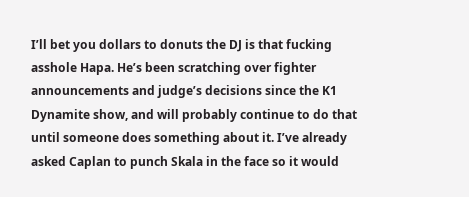I’ll bet you dollars to donuts the DJ is that fucking asshole Hapa. He’s been scratching over fighter announcements and judge’s decisions since the K1 Dynamite show, and will probably continue to do that until someone does something about it. I’ve already asked Caplan to punch Skala in the face so it would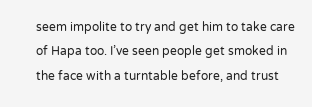seem impolite to try and get him to take care of Hapa too. I’ve seen people get smoked in the face with a turntable before, and trust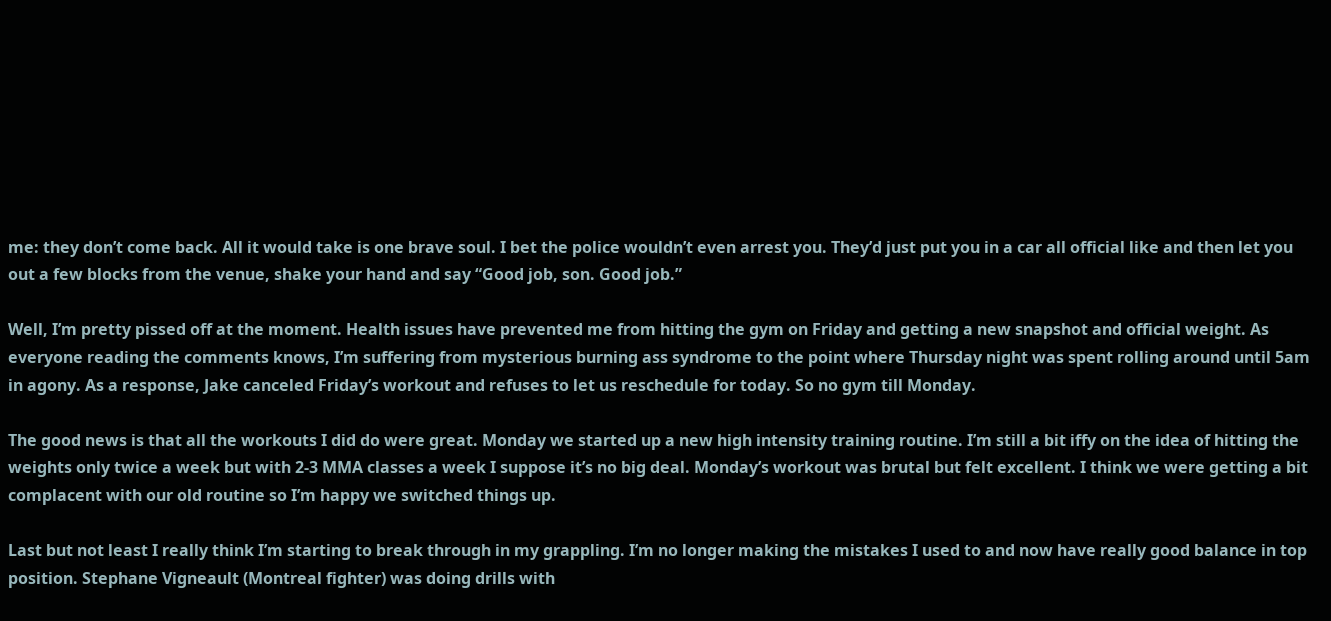me: they don’t come back. All it would take is one brave soul. I bet the police wouldn’t even arrest you. They’d just put you in a car all official like and then let you out a few blocks from the venue, shake your hand and say “Good job, son. Good job.”

Well, I’m pretty pissed off at the moment. Health issues have prevented me from hitting the gym on Friday and getting a new snapshot and official weight. As everyone reading the comments knows, I’m suffering from mysterious burning ass syndrome to the point where Thursday night was spent rolling around until 5am in agony. As a response, Jake canceled Friday’s workout and refuses to let us reschedule for today. So no gym till Monday.

The good news is that all the workouts I did do were great. Monday we started up a new high intensity training routine. I’m still a bit iffy on the idea of hitting the weights only twice a week but with 2-3 MMA classes a week I suppose it’s no big deal. Monday’s workout was brutal but felt excellent. I think we were getting a bit complacent with our old routine so I’m happy we switched things up.

Last but not least I really think I’m starting to break through in my grappling. I’m no longer making the mistakes I used to and now have really good balance in top position. Stephane Vigneault (Montreal fighter) was doing drills with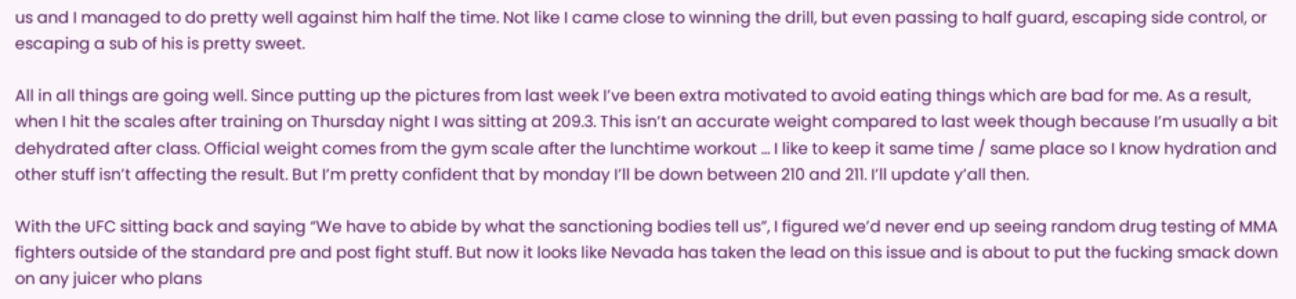us and I managed to do pretty well against him half the time. Not like I came close to winning the drill, but even passing to half guard, escaping side control, or escaping a sub of his is pretty sweet.

All in all things are going well. Since putting up the pictures from last week I’ve been extra motivated to avoid eating things which are bad for me. As a result, when I hit the scales after training on Thursday night I was sitting at 209.3. This isn’t an accurate weight compared to last week though because I’m usually a bit dehydrated after class. Official weight comes from the gym scale after the lunchtime workout … I like to keep it same time / same place so I know hydration and other stuff isn’t affecting the result. But I’m pretty confident that by monday I’ll be down between 210 and 211. I’ll update y’all then.

With the UFC sitting back and saying “We have to abide by what the sanctioning bodies tell us”, I figured we’d never end up seeing random drug testing of MMA fighters outside of the standard pre and post fight stuff. But now it looks like Nevada has taken the lead on this issue and is about to put the fucking smack down on any juicer who plans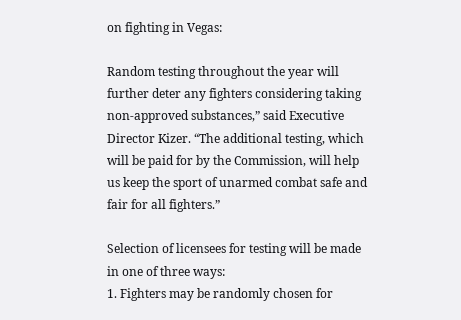on fighting in Vegas:

Random testing throughout the year will further deter any fighters considering taking non-approved substances,” said Executive Director Kizer. “The additional testing, which will be paid for by the Commission, will help us keep the sport of unarmed combat safe and fair for all fighters.”

Selection of licensees for testing will be made in one of three ways:
1. Fighters may be randomly chosen for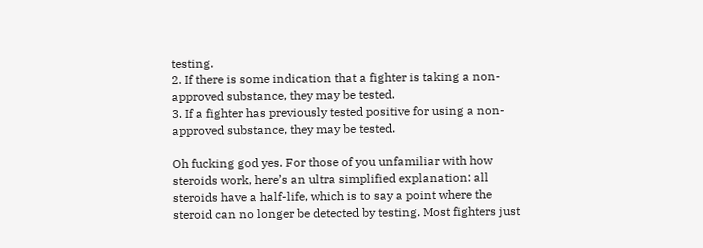testing.
2. If there is some indication that a fighter is taking a non-approved substance, they may be tested.
3. If a fighter has previously tested positive for using a non-approved substance, they may be tested.

Oh fucking god yes. For those of you unfamiliar with how steroids work, here’s an ultra simplified explanation: all steroids have a half-life, which is to say a point where the steroid can no longer be detected by testing. Most fighters just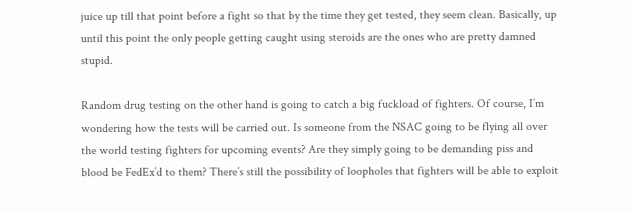juice up till that point before a fight so that by the time they get tested, they seem clean. Basically, up until this point the only people getting caught using steroids are the ones who are pretty damned stupid.

Random drug testing on the other hand is going to catch a big fuckload of fighters. Of course, I’m wondering how the tests will be carried out. Is someone from the NSAC going to be flying all over the world testing fighters for upcoming events? Are they simply going to be demanding piss and blood be FedEx’d to them? There’s still the possibility of loopholes that fighters will be able to exploit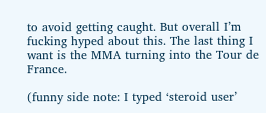to avoid getting caught. But overall I’m fucking hyped about this. The last thing I want is the MMA turning into the Tour de France.

(funny side note: I typed ‘steroid user’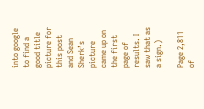into google to find a good title picture for this post and Sean Sherk’s picture came up on the first page of results. I saw that as a sign.)

Page 2,811 of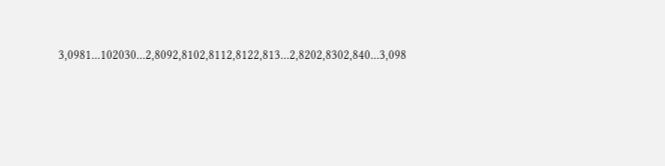3,0981...102030...2,8092,8102,8112,8122,813...2,8202,8302,840...3,098